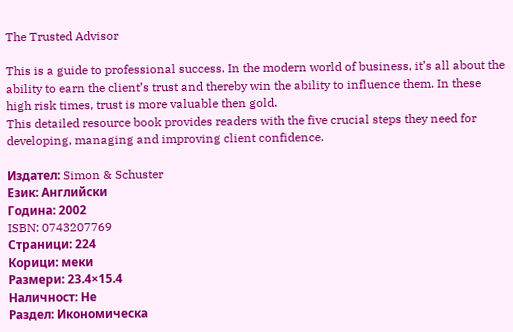The Trusted Advisor

This is a guide to professional success. In the modern world of business, it’s all about the ability to earn the client’s trust and thereby win the ability to influence them. In these high risk times, trust is more valuable then gold.
This detailed resource book provides readers with the five crucial steps they need for developing, managing and improving client confidence.

Издател: Simon & Schuster
Език: Английски
Година: 2002
ISBN: 0743207769
Страници: 224
Корици: меки
Размери: 23.4×15.4
Наличност: Не
Раздел: Икономическа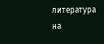литература на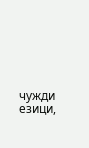чужди езици,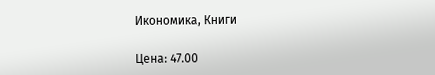Икономика, Книги

Цена: 47.00